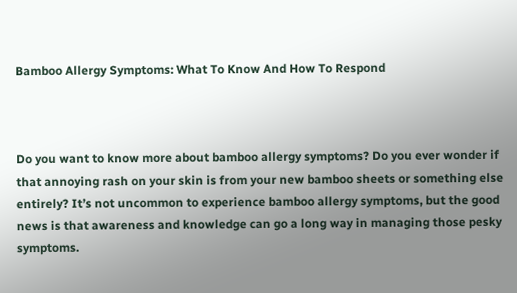Bamboo Allergy Symptoms: What To Know And How To Respond



Do you want to know more about bamboo allergy symptoms? Do you ever wonder if that annoying rash on your skin is from your new bamboo sheets or something else entirely? It’s not uncommon to experience bamboo allergy symptoms, but the good news is that awareness and knowledge can go a long way in managing those pesky symptoms.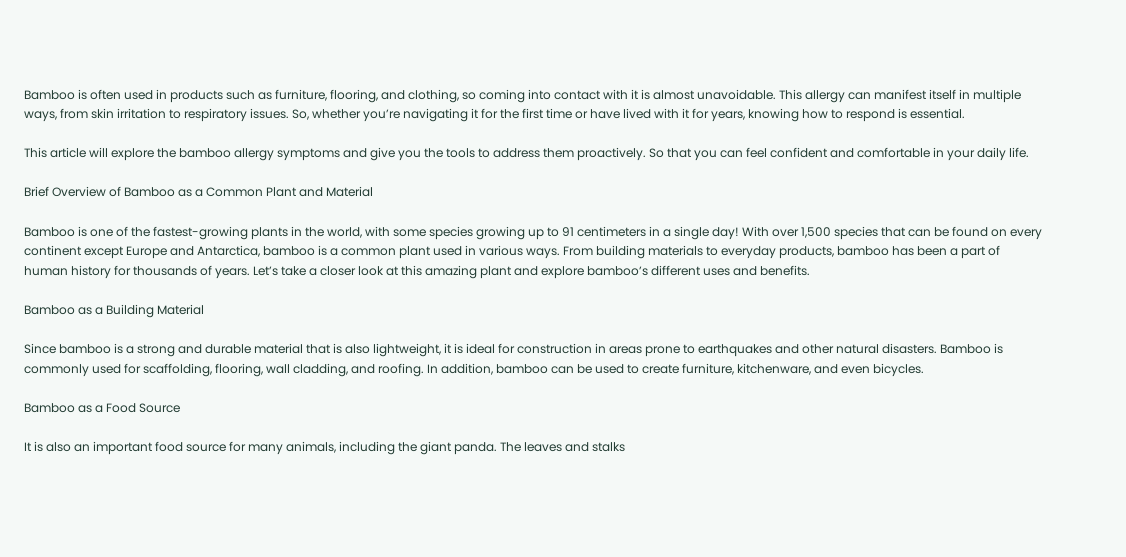Bamboo is often used in products such as furniture, flooring, and clothing, so coming into contact with it is almost unavoidable. This allergy can manifest itself in multiple ways, from skin irritation to respiratory issues. So, whether you’re navigating it for the first time or have lived with it for years, knowing how to respond is essential.

This article will explore the bamboo allergy symptoms and give you the tools to address them proactively. So that you can feel confident and comfortable in your daily life.

Brief Overview of Bamboo as a Common Plant and Material

Bamboo is one of the fastest-growing plants in the world, with some species growing up to 91 centimeters in a single day! With over 1,500 species that can be found on every continent except Europe and Antarctica, bamboo is a common plant used in various ways. From building materials to everyday products, bamboo has been a part of human history for thousands of years. Let’s take a closer look at this amazing plant and explore bamboo’s different uses and benefits.

Bamboo as a Building Material

Since bamboo is a strong and durable material that is also lightweight, it is ideal for construction in areas prone to earthquakes and other natural disasters. Bamboo is commonly used for scaffolding, flooring, wall cladding, and roofing. In addition, bamboo can be used to create furniture, kitchenware, and even bicycles.

Bamboo as a Food Source

It is also an important food source for many animals, including the giant panda. The leaves and stalks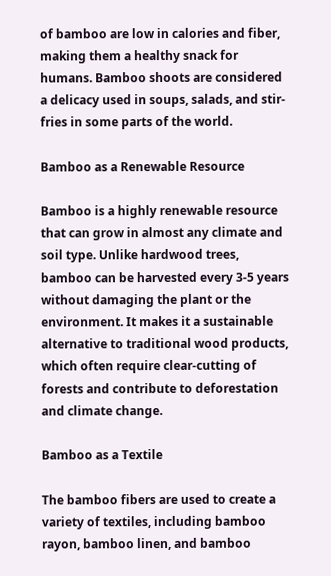of bamboo are low in calories and fiber, making them a healthy snack for humans. Bamboo shoots are considered a delicacy used in soups, salads, and stir-fries in some parts of the world.

Bamboo as a Renewable Resource

Bamboo is a highly renewable resource that can grow in almost any climate and soil type. Unlike hardwood trees, bamboo can be harvested every 3-5 years without damaging the plant or the environment. It makes it a sustainable alternative to traditional wood products, which often require clear-cutting of forests and contribute to deforestation and climate change.

Bamboo as a Textile

The bamboo fibers are used to create a variety of textiles, including bamboo rayon, bamboo linen, and bamboo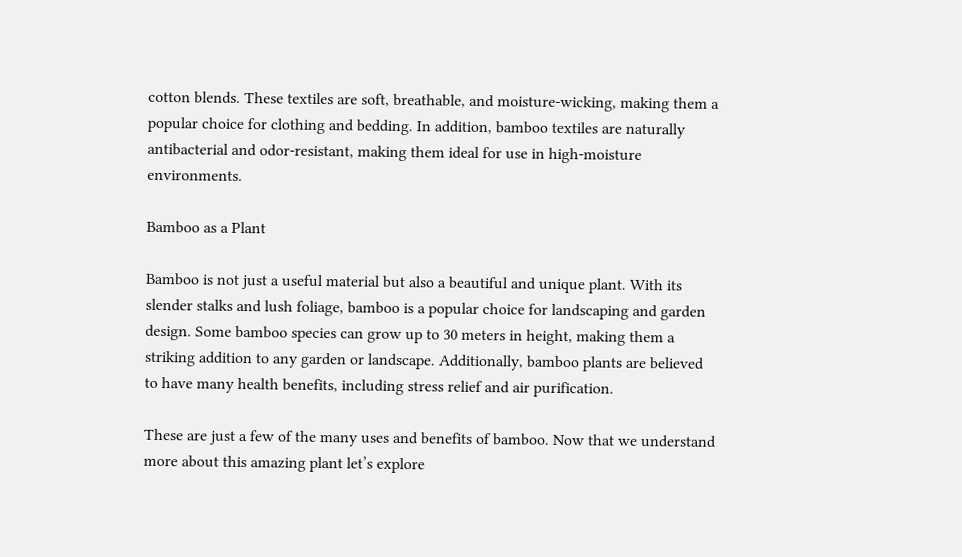cotton blends. These textiles are soft, breathable, and moisture-wicking, making them a popular choice for clothing and bedding. In addition, bamboo textiles are naturally antibacterial and odor-resistant, making them ideal for use in high-moisture environments.

Bamboo as a Plant

Bamboo is not just a useful material but also a beautiful and unique plant. With its slender stalks and lush foliage, bamboo is a popular choice for landscaping and garden design. Some bamboo species can grow up to 30 meters in height, making them a striking addition to any garden or landscape. Additionally, bamboo plants are believed to have many health benefits, including stress relief and air purification.

These are just a few of the many uses and benefits of bamboo. Now that we understand more about this amazing plant let’s explore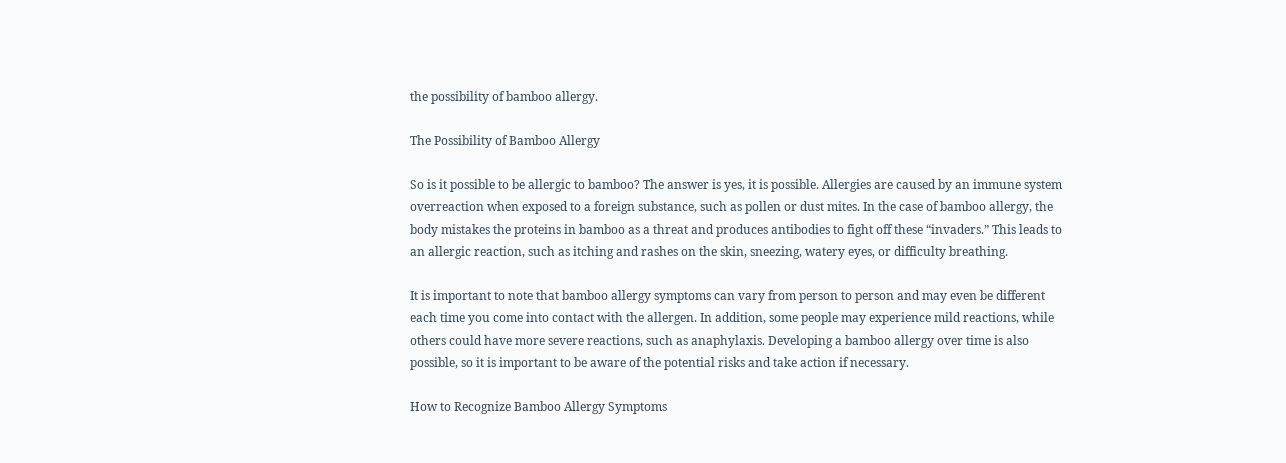the possibility of bamboo allergy.

The Possibility of Bamboo Allergy

So is it possible to be allergic to bamboo? The answer is yes, it is possible. Allergies are caused by an immune system overreaction when exposed to a foreign substance, such as pollen or dust mites. In the case of bamboo allergy, the body mistakes the proteins in bamboo as a threat and produces antibodies to fight off these “invaders.” This leads to an allergic reaction, such as itching and rashes on the skin, sneezing, watery eyes, or difficulty breathing.

It is important to note that bamboo allergy symptoms can vary from person to person and may even be different each time you come into contact with the allergen. In addition, some people may experience mild reactions, while others could have more severe reactions, such as anaphylaxis. Developing a bamboo allergy over time is also possible, so it is important to be aware of the potential risks and take action if necessary.

How to Recognize Bamboo Allergy Symptoms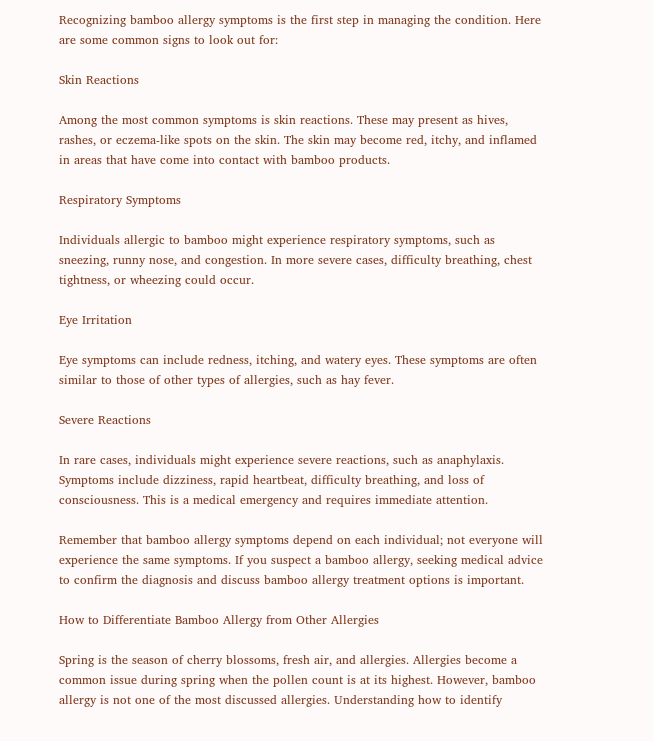Recognizing bamboo allergy symptoms is the first step in managing the condition. Here are some common signs to look out for:

Skin Reactions

Among the most common symptoms is skin reactions. These may present as hives, rashes, or eczema-like spots on the skin. The skin may become red, itchy, and inflamed in areas that have come into contact with bamboo products.

Respiratory Symptoms

Individuals allergic to bamboo might experience respiratory symptoms, such as sneezing, runny nose, and congestion. In more severe cases, difficulty breathing, chest tightness, or wheezing could occur.

Eye Irritation

Eye symptoms can include redness, itching, and watery eyes. These symptoms are often similar to those of other types of allergies, such as hay fever.

Severe Reactions

In rare cases, individuals might experience severe reactions, such as anaphylaxis. Symptoms include dizziness, rapid heartbeat, difficulty breathing, and loss of consciousness. This is a medical emergency and requires immediate attention.

Remember that bamboo allergy symptoms depend on each individual; not everyone will experience the same symptoms. If you suspect a bamboo allergy, seeking medical advice to confirm the diagnosis and discuss bamboo allergy treatment options is important.

How to Differentiate Bamboo Allergy from Other Allergies

Spring is the season of cherry blossoms, fresh air, and allergies. Allergies become a common issue during spring when the pollen count is at its highest. However, bamboo allergy is not one of the most discussed allergies. Understanding how to identify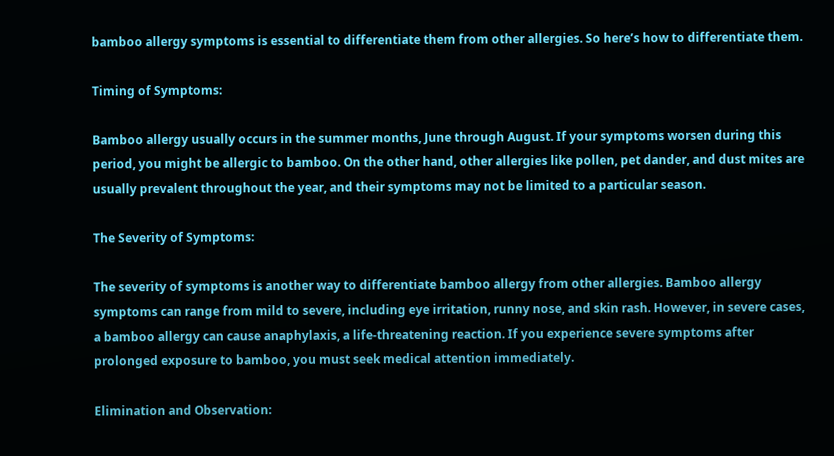bamboo allergy symptoms is essential to differentiate them from other allergies. So here’s how to differentiate them.

Timing of Symptoms:

Bamboo allergy usually occurs in the summer months, June through August. If your symptoms worsen during this period, you might be allergic to bamboo. On the other hand, other allergies like pollen, pet dander, and dust mites are usually prevalent throughout the year, and their symptoms may not be limited to a particular season.

The Severity of Symptoms:

The severity of symptoms is another way to differentiate bamboo allergy from other allergies. Bamboo allergy symptoms can range from mild to severe, including eye irritation, runny nose, and skin rash. However, in severe cases, a bamboo allergy can cause anaphylaxis, a life-threatening reaction. If you experience severe symptoms after prolonged exposure to bamboo, you must seek medical attention immediately.

Elimination and Observation: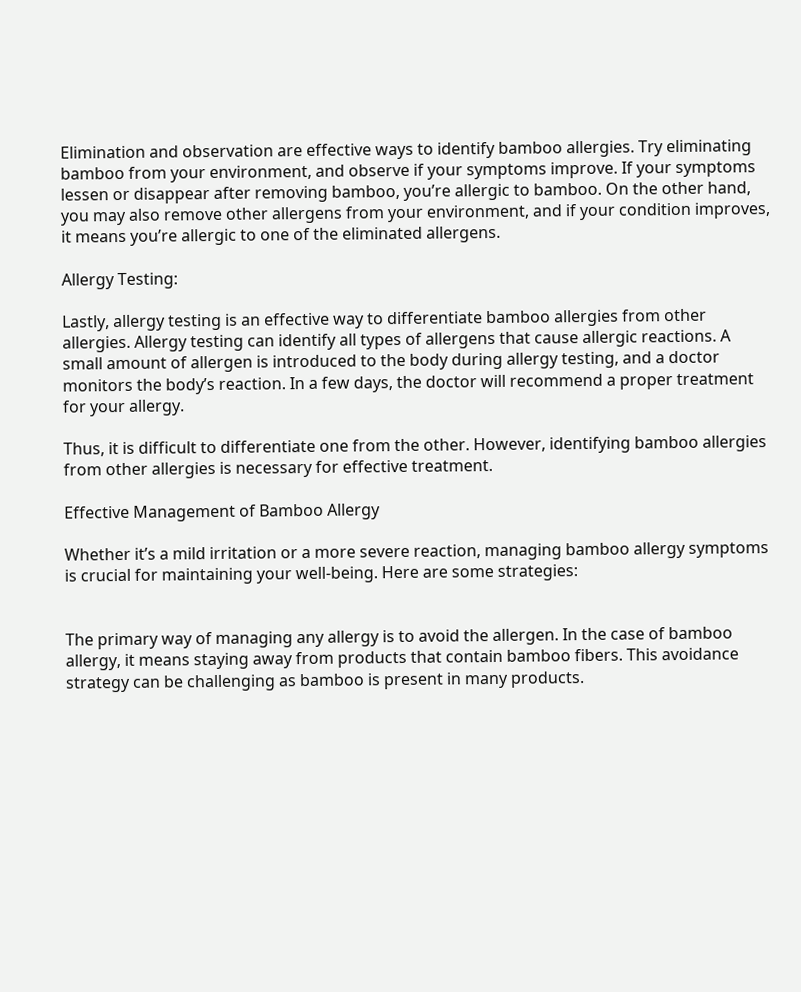Elimination and observation are effective ways to identify bamboo allergies. Try eliminating bamboo from your environment, and observe if your symptoms improve. If your symptoms lessen or disappear after removing bamboo, you’re allergic to bamboo. On the other hand, you may also remove other allergens from your environment, and if your condition improves, it means you’re allergic to one of the eliminated allergens.

Allergy Testing:

Lastly, allergy testing is an effective way to differentiate bamboo allergies from other allergies. Allergy testing can identify all types of allergens that cause allergic reactions. A small amount of allergen is introduced to the body during allergy testing, and a doctor monitors the body’s reaction. In a few days, the doctor will recommend a proper treatment for your allergy.

Thus, it is difficult to differentiate one from the other. However, identifying bamboo allergies from other allergies is necessary for effective treatment.

Effective Management of Bamboo Allergy

Whether it’s a mild irritation or a more severe reaction, managing bamboo allergy symptoms is crucial for maintaining your well-being. Here are some strategies:


The primary way of managing any allergy is to avoid the allergen. In the case of bamboo allergy, it means staying away from products that contain bamboo fibers. This avoidance strategy can be challenging as bamboo is present in many products.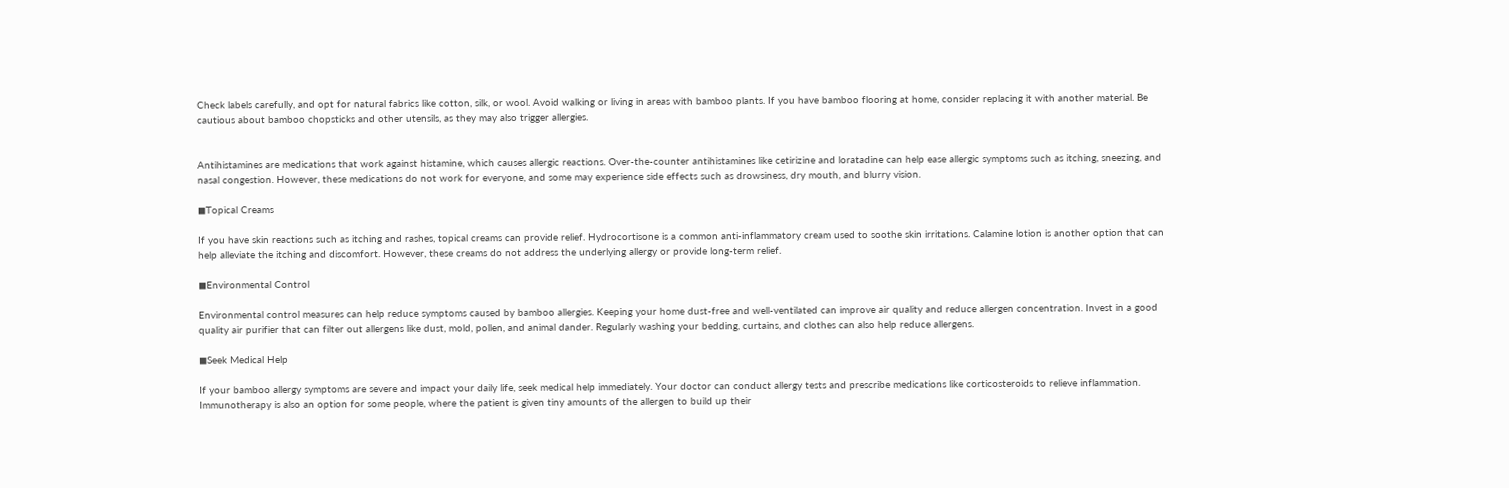Check labels carefully, and opt for natural fabrics like cotton, silk, or wool. Avoid walking or living in areas with bamboo plants. If you have bamboo flooring at home, consider replacing it with another material. Be cautious about bamboo chopsticks and other utensils, as they may also trigger allergies.


Antihistamines are medications that work against histamine, which causes allergic reactions. Over-the-counter antihistamines like cetirizine and loratadine can help ease allergic symptoms such as itching, sneezing, and nasal congestion. However, these medications do not work for everyone, and some may experience side effects such as drowsiness, dry mouth, and blurry vision.

◼Topical Creams

If you have skin reactions such as itching and rashes, topical creams can provide relief. Hydrocortisone is a common anti-inflammatory cream used to soothe skin irritations. Calamine lotion is another option that can help alleviate the itching and discomfort. However, these creams do not address the underlying allergy or provide long-term relief.

◼Environmental Control

Environmental control measures can help reduce symptoms caused by bamboo allergies. Keeping your home dust-free and well-ventilated can improve air quality and reduce allergen concentration. Invest in a good quality air purifier that can filter out allergens like dust, mold, pollen, and animal dander. Regularly washing your bedding, curtains, and clothes can also help reduce allergens.

◼Seek Medical Help

If your bamboo allergy symptoms are severe and impact your daily life, seek medical help immediately. Your doctor can conduct allergy tests and prescribe medications like corticosteroids to relieve inflammation. Immunotherapy is also an option for some people, where the patient is given tiny amounts of the allergen to build up their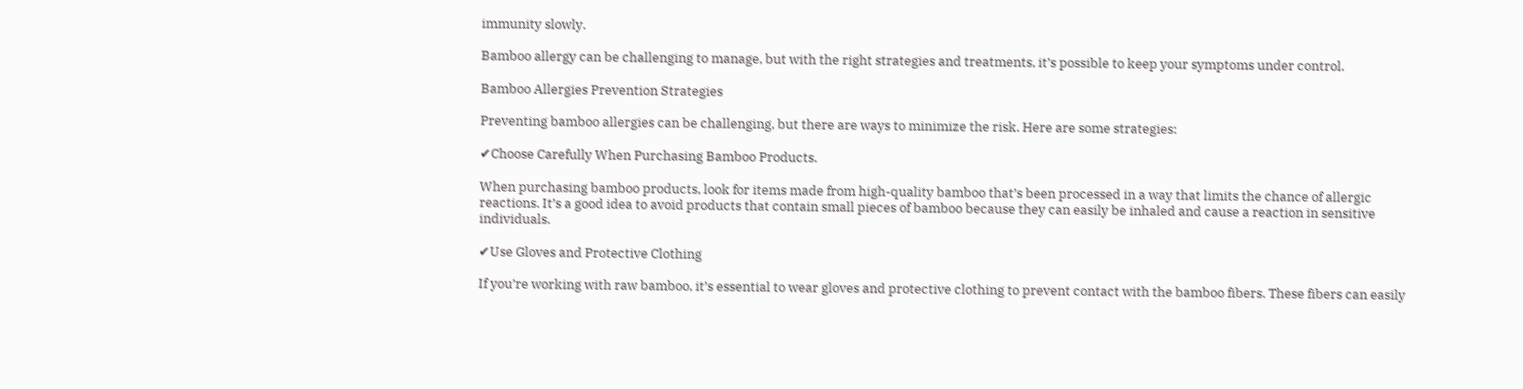immunity slowly.

Bamboo allergy can be challenging to manage, but with the right strategies and treatments, it’s possible to keep your symptoms under control.

Bamboo Allergies Prevention Strategies

Preventing bamboo allergies can be challenging, but there are ways to minimize the risk. Here are some strategies:

✔Choose Carefully When Purchasing Bamboo Products.

When purchasing bamboo products, look for items made from high-quality bamboo that’s been processed in a way that limits the chance of allergic reactions. It’s a good idea to avoid products that contain small pieces of bamboo because they can easily be inhaled and cause a reaction in sensitive individuals.

✔Use Gloves and Protective Clothing

If you’re working with raw bamboo, it’s essential to wear gloves and protective clothing to prevent contact with the bamboo fibers. These fibers can easily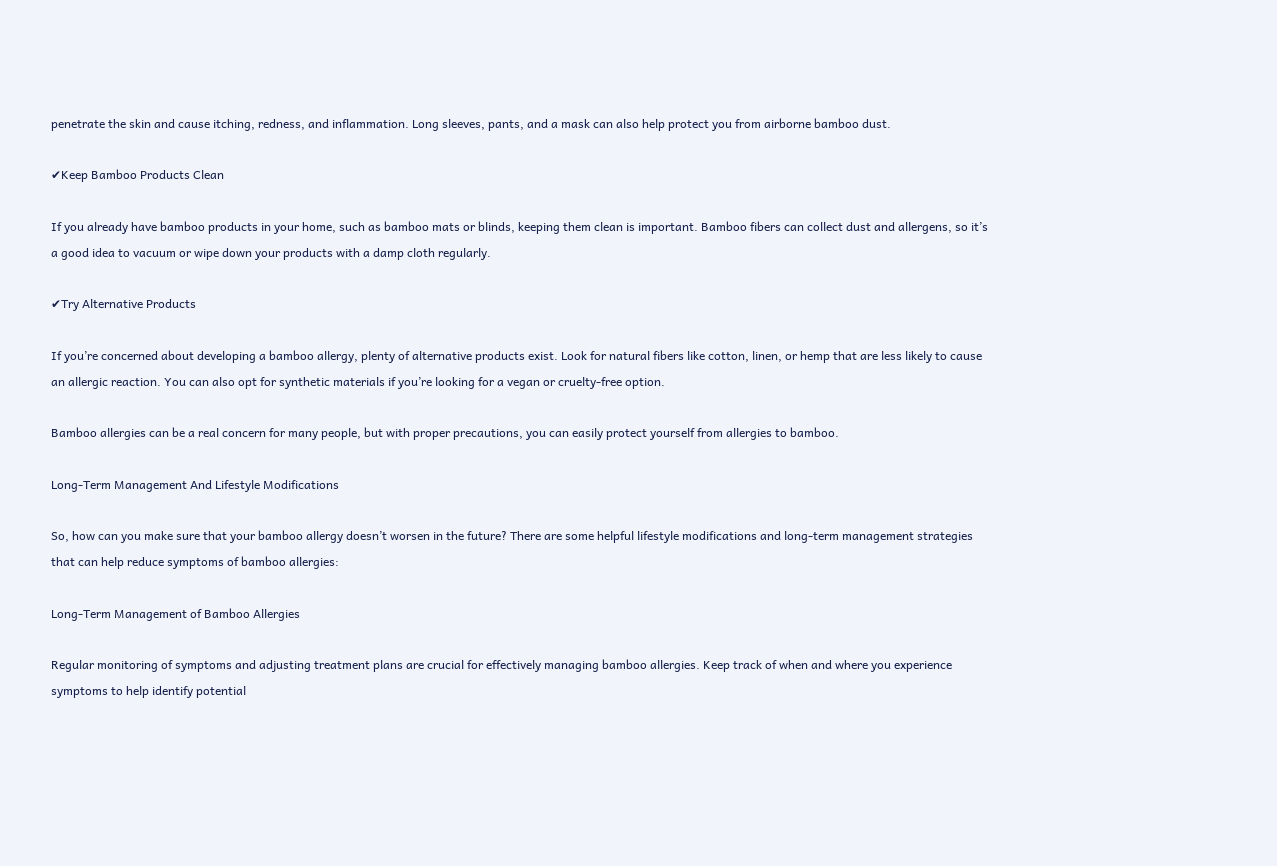penetrate the skin and cause itching, redness, and inflammation. Long sleeves, pants, and a mask can also help protect you from airborne bamboo dust.

✔Keep Bamboo Products Clean

If you already have bamboo products in your home, such as bamboo mats or blinds, keeping them clean is important. Bamboo fibers can collect dust and allergens, so it’s a good idea to vacuum or wipe down your products with a damp cloth regularly.

✔Try Alternative Products

If you’re concerned about developing a bamboo allergy, plenty of alternative products exist. Look for natural fibers like cotton, linen, or hemp that are less likely to cause an allergic reaction. You can also opt for synthetic materials if you’re looking for a vegan or cruelty-free option.

Bamboo allergies can be a real concern for many people, but with proper precautions, you can easily protect yourself from allergies to bamboo.

Long-Term Management And Lifestyle Modifications

So, how can you make sure that your bamboo allergy doesn’t worsen in the future? There are some helpful lifestyle modifications and long-term management strategies that can help reduce symptoms of bamboo allergies:

Long-Term Management of Bamboo Allergies

Regular monitoring of symptoms and adjusting treatment plans are crucial for effectively managing bamboo allergies. Keep track of when and where you experience symptoms to help identify potential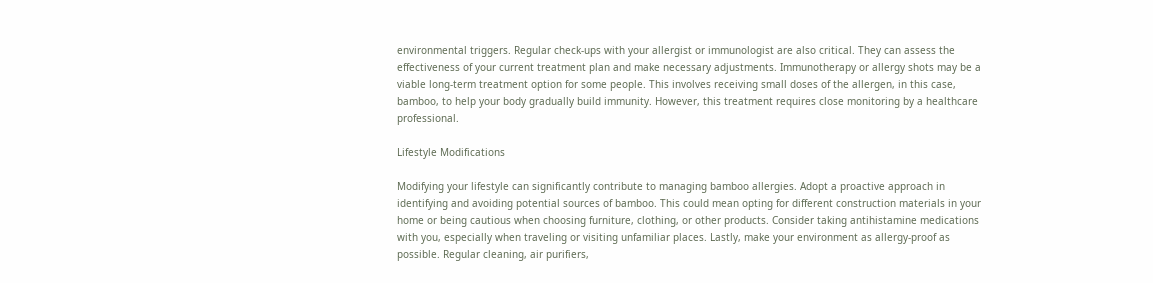environmental triggers. Regular check-ups with your allergist or immunologist are also critical. They can assess the effectiveness of your current treatment plan and make necessary adjustments. Immunotherapy or allergy shots may be a viable long-term treatment option for some people. This involves receiving small doses of the allergen, in this case, bamboo, to help your body gradually build immunity. However, this treatment requires close monitoring by a healthcare professional.

Lifestyle Modifications

Modifying your lifestyle can significantly contribute to managing bamboo allergies. Adopt a proactive approach in identifying and avoiding potential sources of bamboo. This could mean opting for different construction materials in your home or being cautious when choosing furniture, clothing, or other products. Consider taking antihistamine medications with you, especially when traveling or visiting unfamiliar places. Lastly, make your environment as allergy-proof as possible. Regular cleaning, air purifiers,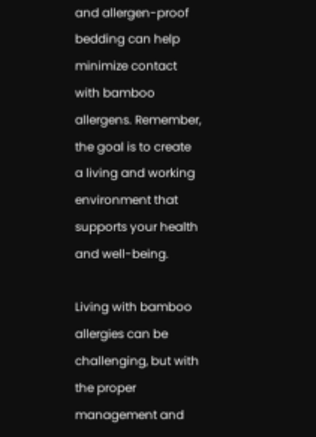and allergen-proof bedding can help minimize contact with bamboo allergens. Remember, the goal is to create a living and working environment that supports your health and well-being.

Living with bamboo allergies can be challenging, but with the proper management and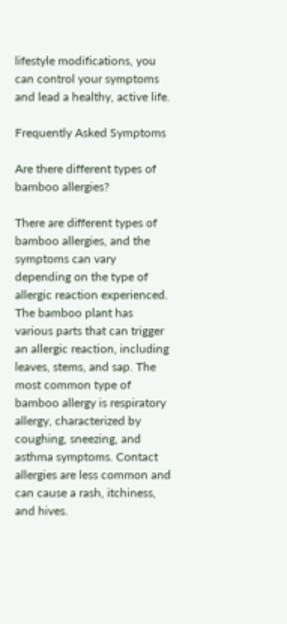lifestyle modifications, you can control your symptoms and lead a healthy, active life.

Frequently Asked Symptoms

Are there different types of bamboo allergies?

There are different types of bamboo allergies, and the symptoms can vary depending on the type of allergic reaction experienced. The bamboo plant has various parts that can trigger an allergic reaction, including leaves, stems, and sap. The most common type of bamboo allergy is respiratory allergy, characterized by coughing, sneezing, and asthma symptoms. Contact allergies are less common and can cause a rash, itchiness, and hives.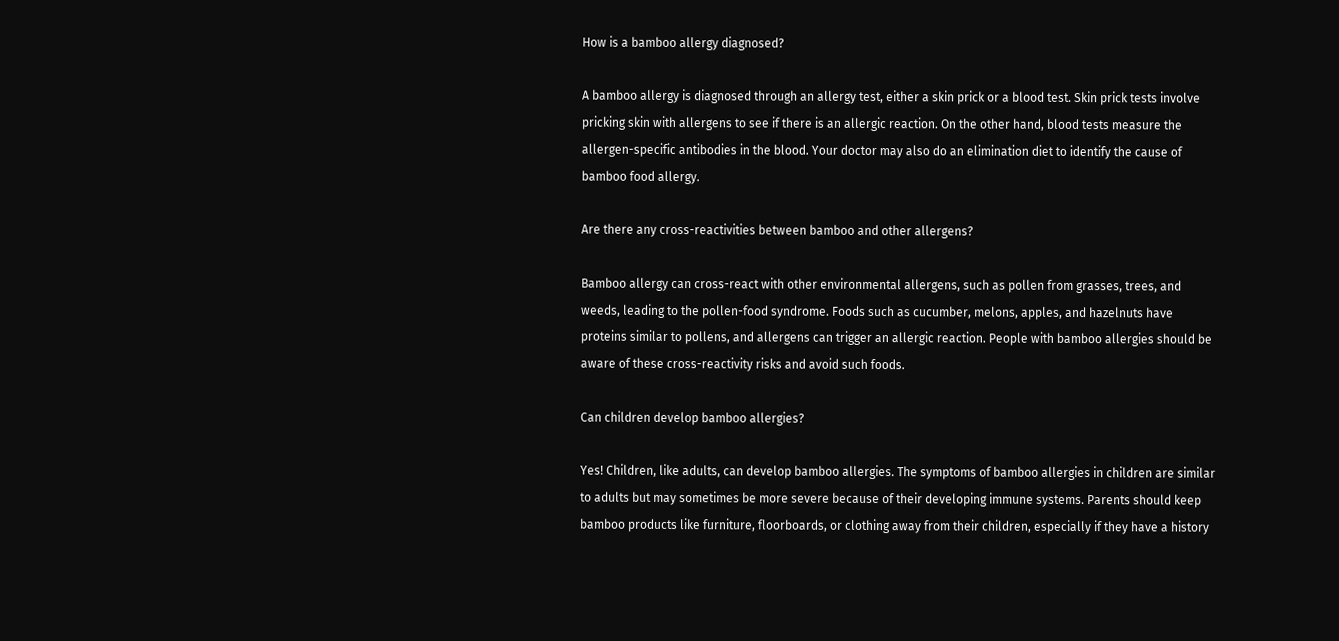How is a bamboo allergy diagnosed?

A bamboo allergy is diagnosed through an allergy test, either a skin prick or a blood test. Skin prick tests involve pricking skin with allergens to see if there is an allergic reaction. On the other hand, blood tests measure the allergen-specific antibodies in the blood. Your doctor may also do an elimination diet to identify the cause of bamboo food allergy.

Are there any cross-reactivities between bamboo and other allergens?

Bamboo allergy can cross-react with other environmental allergens, such as pollen from grasses, trees, and weeds, leading to the pollen-food syndrome. Foods such as cucumber, melons, apples, and hazelnuts have proteins similar to pollens, and allergens can trigger an allergic reaction. People with bamboo allergies should be aware of these cross-reactivity risks and avoid such foods.

Can children develop bamboo allergies?

Yes! Children, like adults, can develop bamboo allergies. The symptoms of bamboo allergies in children are similar to adults but may sometimes be more severe because of their developing immune systems. Parents should keep bamboo products like furniture, floorboards, or clothing away from their children, especially if they have a history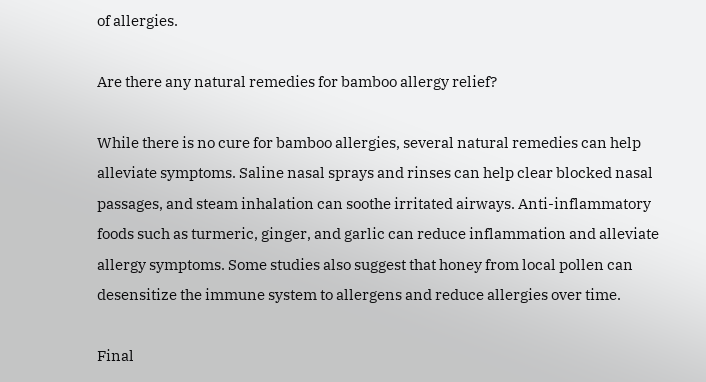of allergies.

Are there any natural remedies for bamboo allergy relief?

While there is no cure for bamboo allergies, several natural remedies can help alleviate symptoms. Saline nasal sprays and rinses can help clear blocked nasal passages, and steam inhalation can soothe irritated airways. Anti-inflammatory foods such as turmeric, ginger, and garlic can reduce inflammation and alleviate allergy symptoms. Some studies also suggest that honey from local pollen can desensitize the immune system to allergens and reduce allergies over time.

Final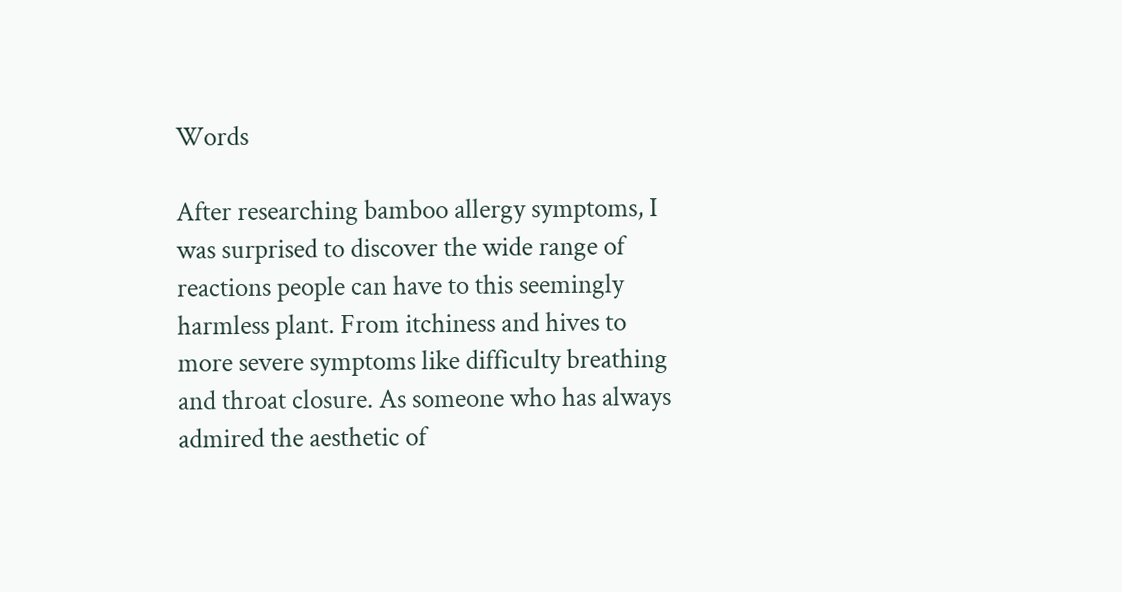Words

After researching bamboo allergy symptoms, I was surprised to discover the wide range of reactions people can have to this seemingly harmless plant. From itchiness and hives to more severe symptoms like difficulty breathing and throat closure. As someone who has always admired the aesthetic of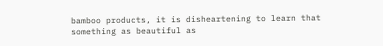bamboo products, it is disheartening to learn that something as beautiful as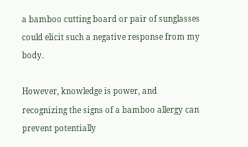a bamboo cutting board or pair of sunglasses could elicit such a negative response from my body.

However, knowledge is power, and recognizing the signs of a bamboo allergy can prevent potentially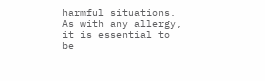harmful situations. As with any allergy, it is essential to be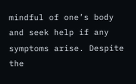mindful of one’s body and seek help if any symptoms arise. Despite the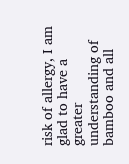risk of allergy, I am glad to have a greater understanding of bamboo and all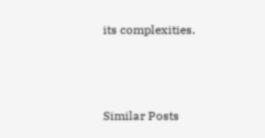its complexities.



Similar Posts